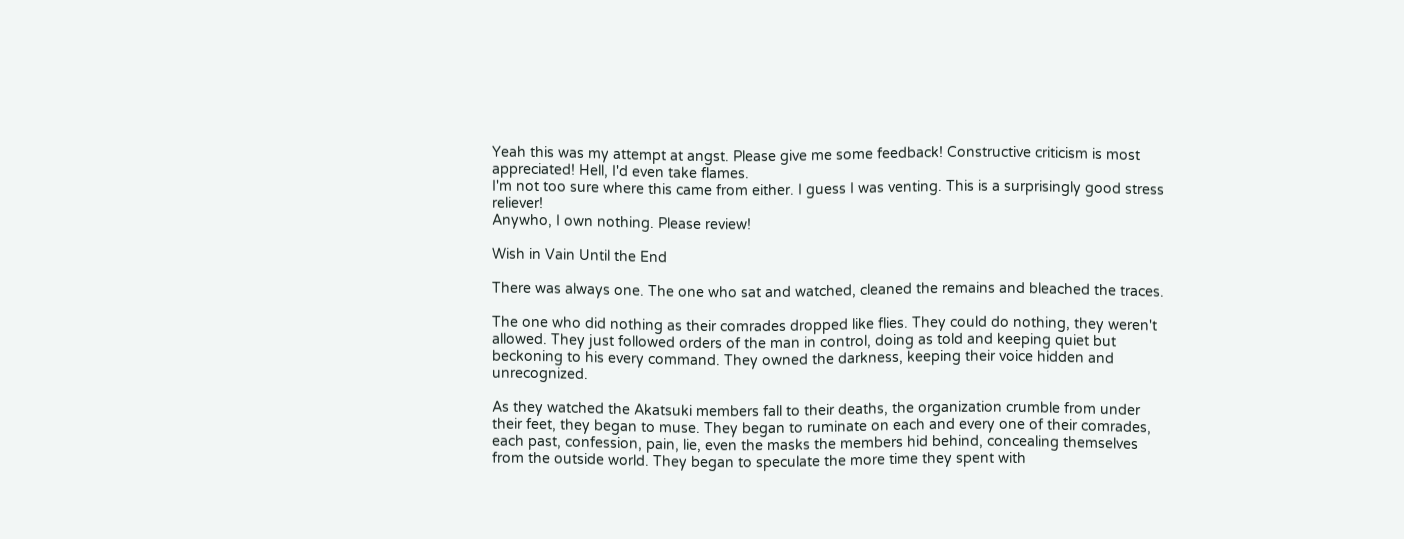Yeah this was my attempt at angst. Please give me some feedback! Constructive criticism is most appreciated! Hell, I'd even take flames.
I'm not too sure where this came from either. I guess I was venting. This is a surprisingly good stress reliever!
Anywho, I own nothing. Please review!

Wish in Vain Until the End

There was always one. The one who sat and watched, cleaned the remains and bleached the traces.

The one who did nothing as their comrades dropped like flies. They could do nothing, they weren't allowed. They just followed orders of the man in control, doing as told and keeping quiet but beckoning to his every command. They owned the darkness, keeping their voice hidden and unrecognized.

As they watched the Akatsuki members fall to their deaths, the organization crumble from under their feet, they began to muse. They began to ruminate on each and every one of their comrades, each past, confession, pain, lie, even the masks the members hid behind, concealing themselves from the outside world. They began to speculate the more time they spent with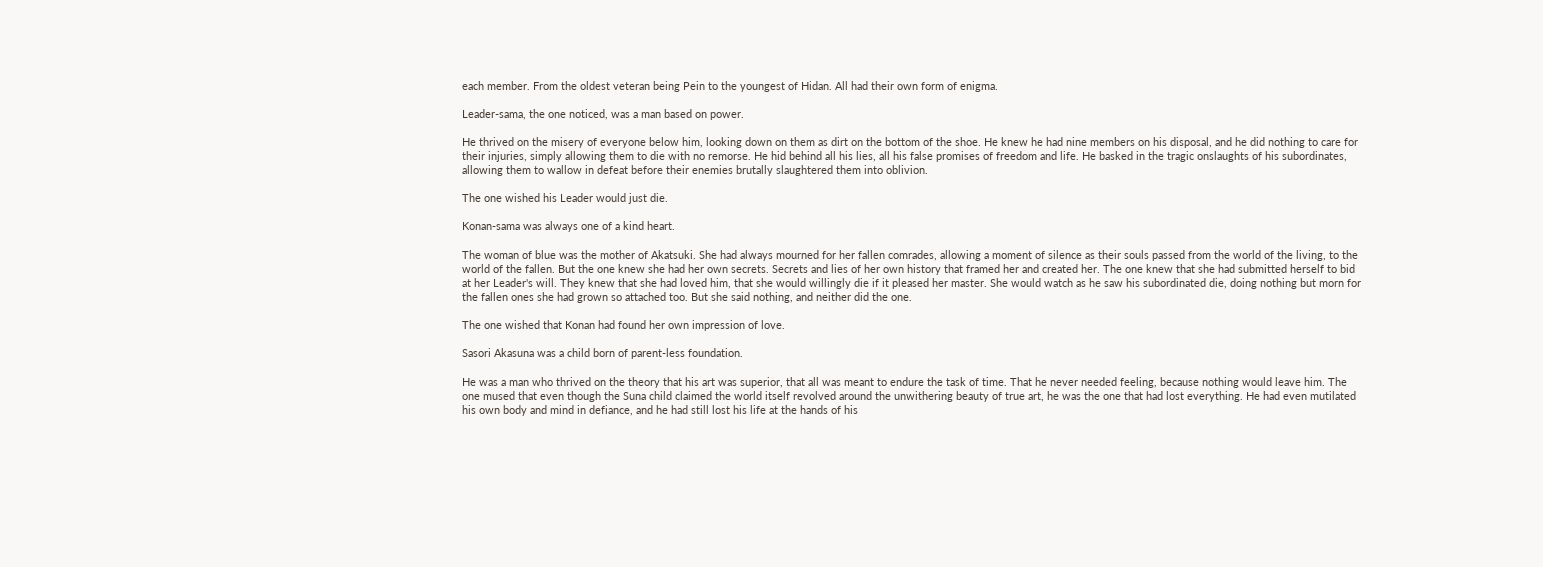each member. From the oldest veteran being Pein to the youngest of Hidan. All had their own form of enigma.

Leader-sama, the one noticed, was a man based on power.

He thrived on the misery of everyone below him, looking down on them as dirt on the bottom of the shoe. He knew he had nine members on his disposal, and he did nothing to care for their injuries, simply allowing them to die with no remorse. He hid behind all his lies, all his false promises of freedom and life. He basked in the tragic onslaughts of his subordinates, allowing them to wallow in defeat before their enemies brutally slaughtered them into oblivion.

The one wished his Leader would just die.

Konan-sama was always one of a kind heart.

The woman of blue was the mother of Akatsuki. She had always mourned for her fallen comrades, allowing a moment of silence as their souls passed from the world of the living, to the world of the fallen. But the one knew she had her own secrets. Secrets and lies of her own history that framed her and created her. The one knew that she had submitted herself to bid at her Leader's will. They knew that she had loved him, that she would willingly die if it pleased her master. She would watch as he saw his subordinated die, doing nothing but morn for the fallen ones she had grown so attached too. But she said nothing, and neither did the one.

The one wished that Konan had found her own impression of love.

Sasori Akasuna was a child born of parent-less foundation.

He was a man who thrived on the theory that his art was superior, that all was meant to endure the task of time. That he never needed feeling, because nothing would leave him. The one mused that even though the Suna child claimed the world itself revolved around the unwithering beauty of true art, he was the one that had lost everything. He had even mutilated his own body and mind in defiance, and he had still lost his life at the hands of his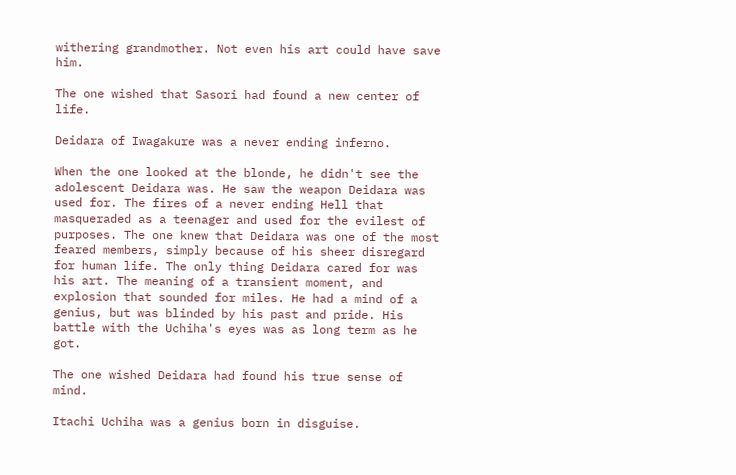withering grandmother. Not even his art could have save him.

The one wished that Sasori had found a new center of life.

Deidara of Iwagakure was a never ending inferno.

When the one looked at the blonde, he didn't see the adolescent Deidara was. He saw the weapon Deidara was used for. The fires of a never ending Hell that masqueraded as a teenager and used for the evilest of purposes. The one knew that Deidara was one of the most feared members, simply because of his sheer disregard for human life. The only thing Deidara cared for was his art. The meaning of a transient moment, and explosion that sounded for miles. He had a mind of a genius, but was blinded by his past and pride. His battle with the Uchiha's eyes was as long term as he got.

The one wished Deidara had found his true sense of mind.

Itachi Uchiha was a genius born in disguise.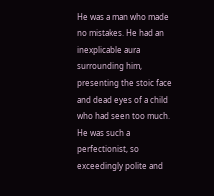He was a man who made no mistakes. He had an inexplicable aura surrounding him, presenting the stoic face and dead eyes of a child who had seen too much. He was such a perfectionist, so exceedingly polite and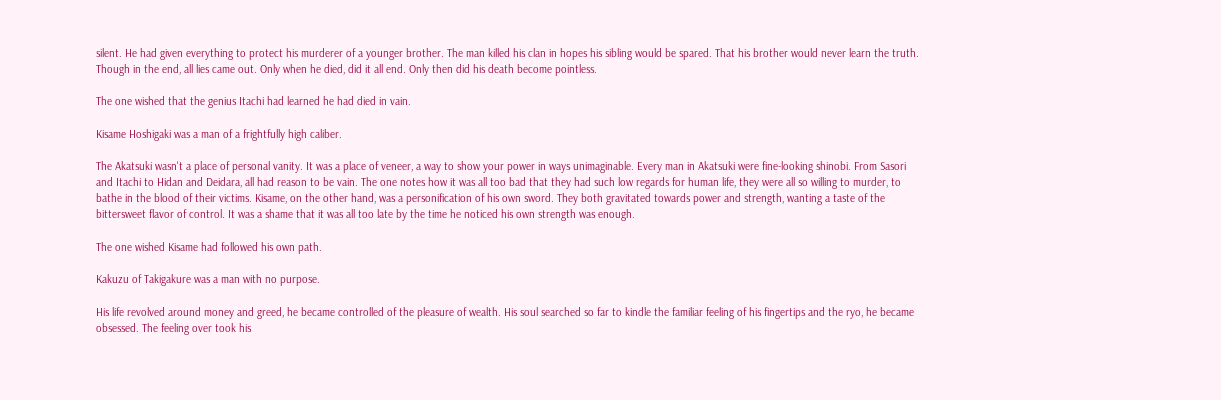silent. He had given everything to protect his murderer of a younger brother. The man killed his clan in hopes his sibling would be spared. That his brother would never learn the truth. Though in the end, all lies came out. Only when he died, did it all end. Only then did his death become pointless.

The one wished that the genius Itachi had learned he had died in vain.

Kisame Hoshigaki was a man of a frightfully high caliber.

The Akatsuki wasn't a place of personal vanity. It was a place of veneer, a way to show your power in ways unimaginable. Every man in Akatsuki were fine-looking shinobi. From Sasori and Itachi to Hidan and Deidara, all had reason to be vain. The one notes how it was all too bad that they had such low regards for human life, they were all so willing to murder, to bathe in the blood of their victims. Kisame, on the other hand, was a personification of his own sword. They both gravitated towards power and strength, wanting a taste of the bittersweet flavor of control. It was a shame that it was all too late by the time he noticed his own strength was enough.

The one wished Kisame had followed his own path.

Kakuzu of Takigakure was a man with no purpose.

His life revolved around money and greed, he became controlled of the pleasure of wealth. His soul searched so far to kindle the familiar feeling of his fingertips and the ryo, he became obsessed. The feeling over took his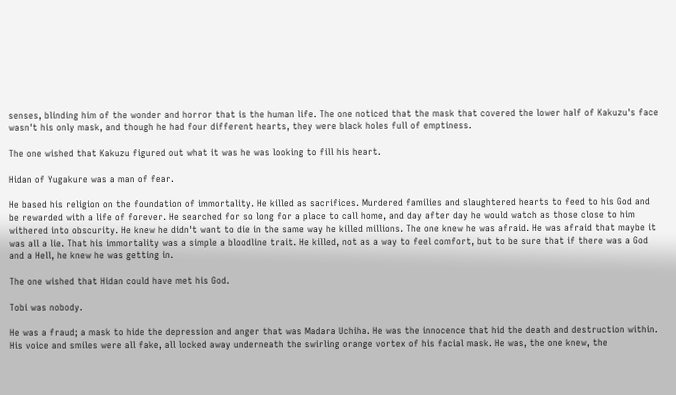senses, blinding him of the wonder and horror that is the human life. The one noticed that the mask that covered the lower half of Kakuzu's face wasn't his only mask, and though he had four different hearts, they were black holes full of emptiness.

The one wished that Kakuzu figured out what it was he was looking to fill his heart.

Hidan of Yugakure was a man of fear.

He based his religion on the foundation of immortality. He killed as sacrifices. Murdered families and slaughtered hearts to feed to his God and be rewarded with a life of forever. He searched for so long for a place to call home, and day after day he would watch as those close to him withered into obscurity. He knew he didn't want to die in the same way he killed millions. The one knew he was afraid. He was afraid that maybe it was all a lie. That his immortality was a simple a bloodline trait. He killed, not as a way to feel comfort, but to be sure that if there was a God and a Hell, he knew he was getting in.

The one wished that Hidan could have met his God.

Tobi was nobody.

He was a fraud; a mask to hide the depression and anger that was Madara Uchiha. He was the innocence that hid the death and destruction within. His voice and smiles were all fake, all locked away underneath the swirling orange vortex of his facial mask. He was, the one knew, the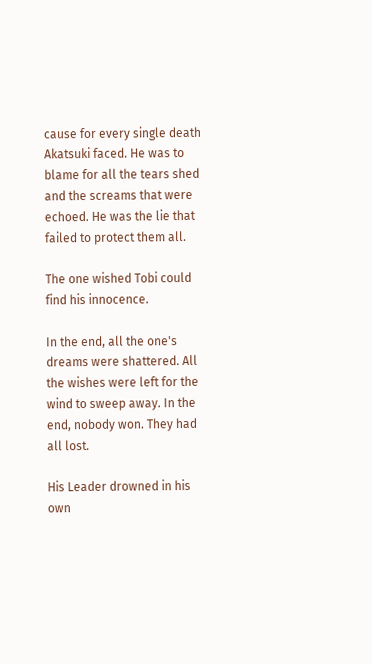cause for every single death Akatsuki faced. He was to blame for all the tears shed and the screams that were echoed. He was the lie that failed to protect them all.

The one wished Tobi could find his innocence.

In the end, all the one's dreams were shattered. All the wishes were left for the wind to sweep away. In the end, nobody won. They had all lost.

His Leader drowned in his own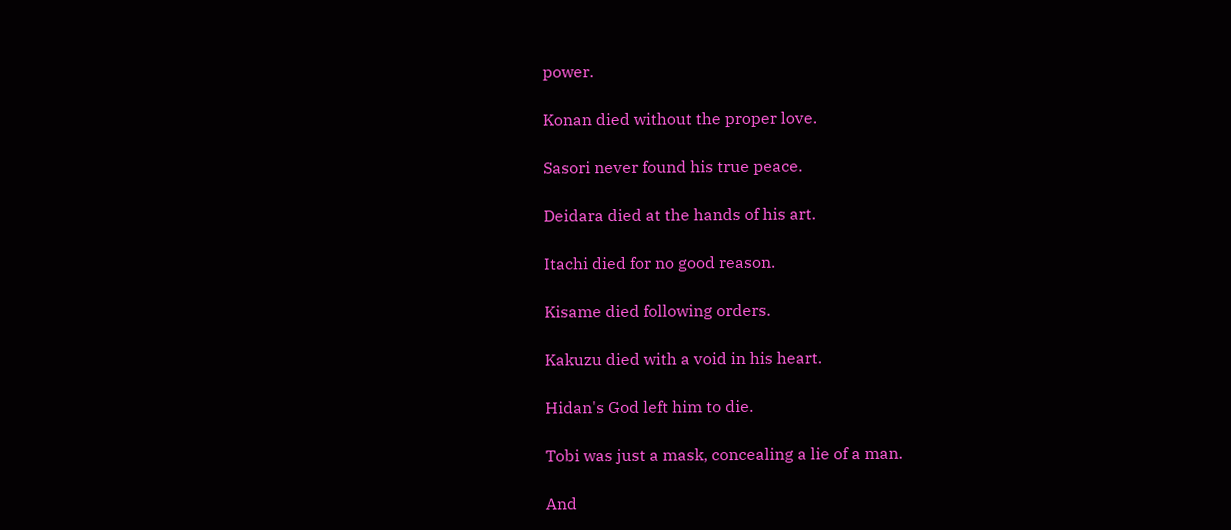power.

Konan died without the proper love.

Sasori never found his true peace.

Deidara died at the hands of his art.

Itachi died for no good reason.

Kisame died following orders.

Kakuzu died with a void in his heart.

Hidan's God left him to die.

Tobi was just a mask, concealing a lie of a man.

And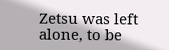Zetsu was left alone, to be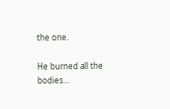the one.

He burned all the bodies…